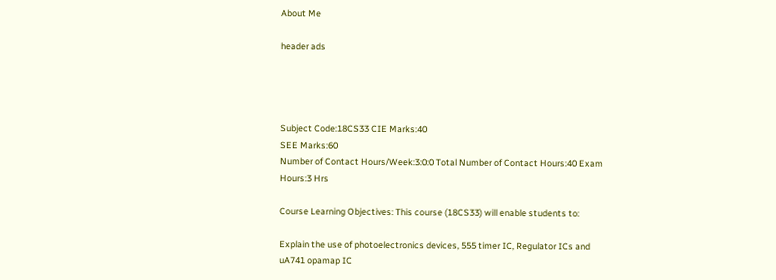About Me

header ads




Subject Code:18CS33 CIE Marks:40
SEE Marks:60
Number of Contact Hours/Week:3:0:0 Total Number of Contact Hours:40 Exam Hours:3 Hrs

Course Learning Objectives: This course (18CS33) will enable students to:

Explain the use of photoelectronics devices, 555 timer IC, Regulator ICs and uA741 opamap IC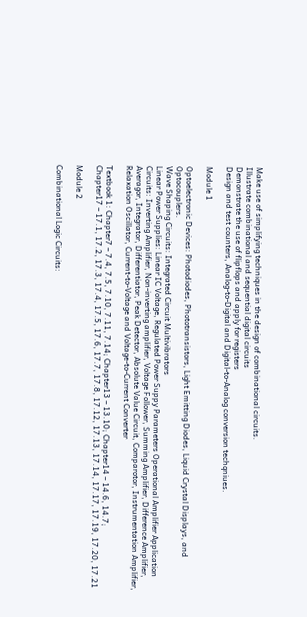Make use of simplifying techniques in the design of combinational circuits.
Illustrate combinational and sequential digital circuits
Demonstrate the use of flipflops and apply for registers
Design and test counters, Analog-to-Digital and Digital-to-Analog conversion techqniues.

Module 1

Optoelectronic Devices: Photodiodes, Phototransistors, Light Emitting Diodes, Liquid Crystal Displays, and Optocouplers.
Wave Shaping Circuits: Integrated Circuit Multivibrators
Linear Power Supplies: Linear IC Voltage, Regulated Power Suppy Parameters Operational Amplifier Application Circuits: Inverting Amplifier, Non-inverting amplifier, Voltage Follower, Summing Amplifier, Difference Amplifier, Averagor, Integrator, Differentiator, Peak Detector, Absolute Value Circuit, Comparotor, Instrumentation Amplifier, Relaxation Oscillator, Current-to-Voltage and Voltage-to-Current Converter

Textbook 1: Chapter7 – 7.4, 7.5, 7.10, 7.11, 7.14; Chapter13 – 13.10; Chapter14 – 14.6, 14.7;
Chapter17 – 17.1, 17.2, 17.3, 17.4, 17.5, 17.6, 17.7, 17.8, 17.12, 17.13, 17.14, 17.17, 17.19, 17.20, 17.21

Module 2

Combinational Logic Circuits: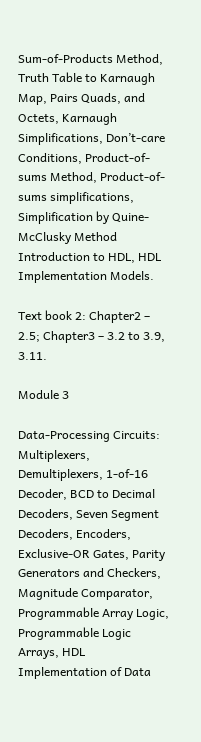Sum-of-Products Method, Truth Table to Karnaugh Map, Pairs Quads, and Octets, Karnaugh Simplifications, Don’t-care Conditions, Product-of-sums Method, Product-of-sums simplifications, Simplification by Quine-McClusky Method
Introduction to HDL, HDL Implementation Models.

Text book 2: Chapter2 – 2.5; Chapter3 – 3.2 to 3.9, 3.11.

Module 3

Data-Processing Circuits: Multiplexers, Demultiplexers, 1-of-16 Decoder, BCD to Decimal Decoders, Seven Segment Decoders, Encoders, Exclusive-OR Gates, Parity Generators and Checkers, Magnitude Comparator, Programmable Array Logic, Programmable Logic Arrays, HDL Implementation of Data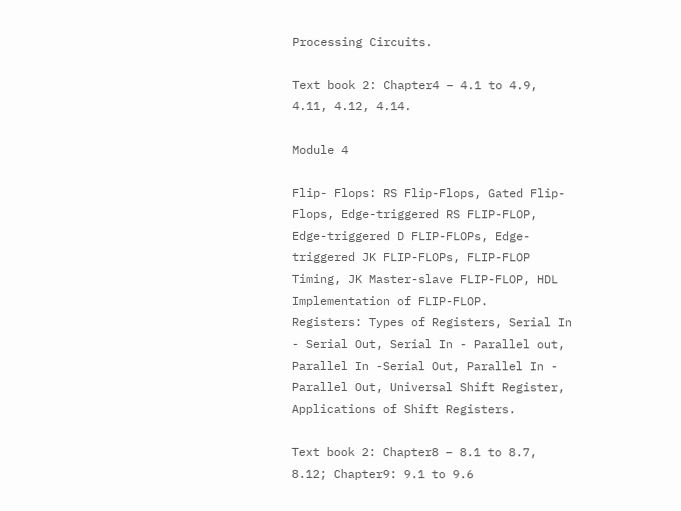Processing Circuits.

Text book 2: Chapter4 – 4.1 to 4.9, 4.11, 4.12, 4.14.

Module 4

Flip- Flops: RS Flip-Flops, Gated Flip-Flops, Edge-triggered RS FLIP-FLOP, Edge-triggered D FLIP-FLOPs, Edge-triggered JK FLIP-FLOPs, FLIP-FLOP Timing, JK Master-slave FLIP-FLOP, HDL Implementation of FLIP-FLOP.
Registers: Types of Registers, Serial In - Serial Out, Serial In - Parallel out, Parallel In -Serial Out, Parallel In - Parallel Out, Universal Shift Register, Applications of Shift Registers.

Text book 2: Chapter8 – 8.1 to 8.7, 8.12; Chapter9: 9.1 to 9.6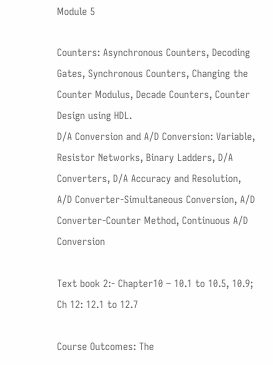Module 5

Counters: Asynchronous Counters, Decoding Gates, Synchronous Counters, Changing the Counter Modulus, Decade Counters, Counter Design using HDL.
D/A Conversion and A/D Conversion: Variable, Resistor Networks, Binary Ladders, D/A Converters, D/A Accuracy and Resolution, A/D Converter-Simultaneous Conversion, A/D Converter-Counter Method, Continuous A/D Conversion

Text book 2:- Chapter10 – 10.1 to 10.5, 10.9; Ch 12: 12.1 to 12.7

Course Outcomes: The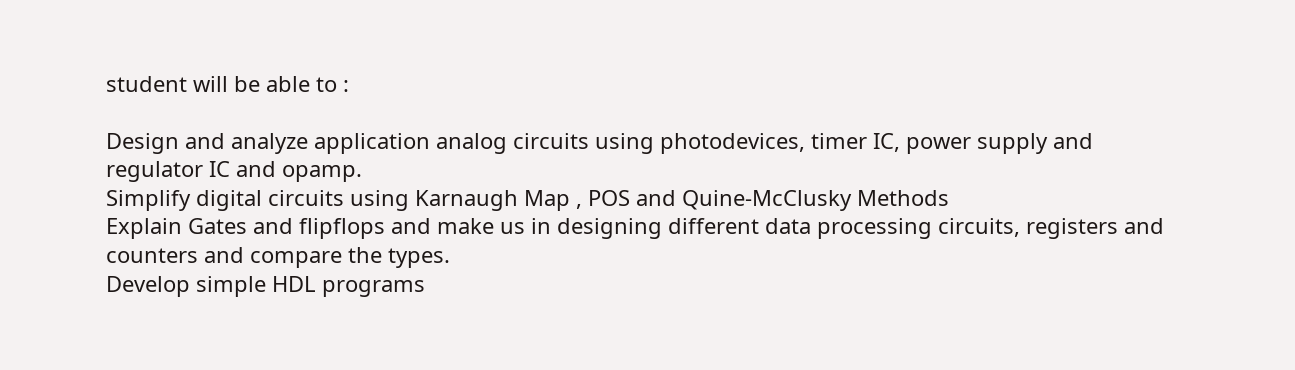student will be able to :

Design and analyze application analog circuits using photodevices, timer IC, power supply and regulator IC and opamp.
Simplify digital circuits using Karnaugh Map , POS and Quine-McClusky Methods
Explain Gates and flipflops and make us in designing different data processing circuits, registers and counters and compare the types.
Develop simple HDL programs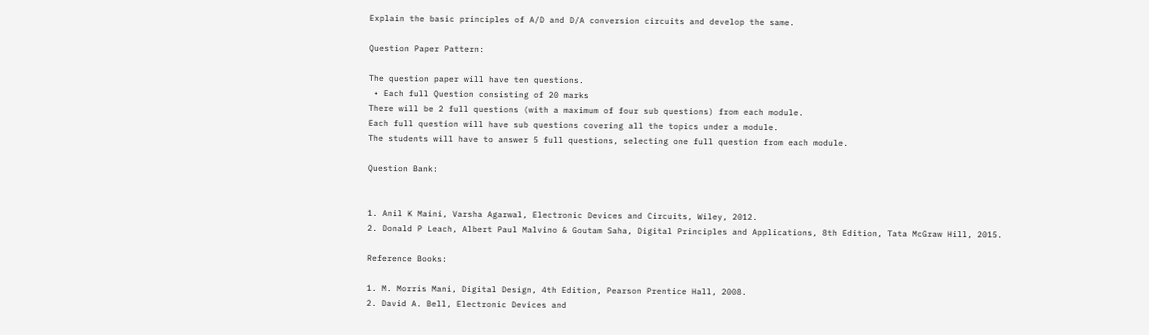Explain the basic principles of A/D and D/A conversion circuits and develop the same.

Question Paper Pattern:

The question paper will have ten questions.
 • Each full Question consisting of 20 marks
There will be 2 full questions (with a maximum of four sub questions) from each module.
Each full question will have sub questions covering all the topics under a module.
The students will have to answer 5 full questions, selecting one full question from each module.

Question Bank:


1. Anil K Maini, Varsha Agarwal, Electronic Devices and Circuits, Wiley, 2012.
2. Donald P Leach, Albert Paul Malvino & Goutam Saha, Digital Principles and Applications, 8th Edition, Tata McGraw Hill, 2015.

Reference Books:

1. M. Morris Mani, Digital Design, 4th Edition, Pearson Prentice Hall, 2008.
2. David A. Bell, Electronic Devices and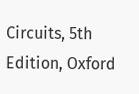Circuits, 5th Edition, Oxford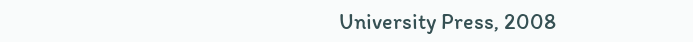University Press, 2008